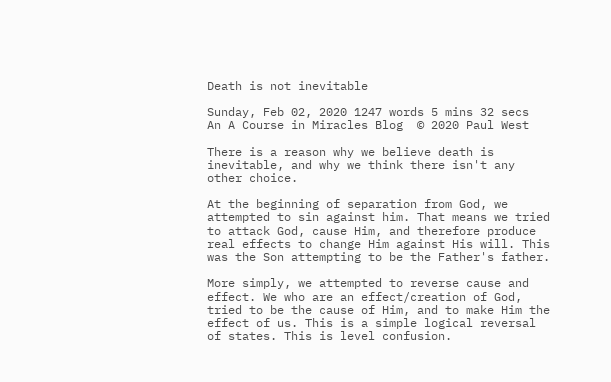Death is not inevitable

Sunday, Feb 02, 2020 1247 words 5 mins 32 secs
An A Course in Miracles Blog  © 2020 Paul West

There is a reason why we believe death is inevitable, and why we think there isn't any other choice.

At the beginning of separation from God, we attempted to sin against him. That means we tried to attack God, cause Him, and therefore produce real effects to change Him against His will. This was the Son attempting to be the Father's father.

More simply, we attempted to reverse cause and effect. We who are an effect/creation of God, tried to be the cause of Him, and to make Him the effect of us. This is a simple logical reversal of states. This is level confusion.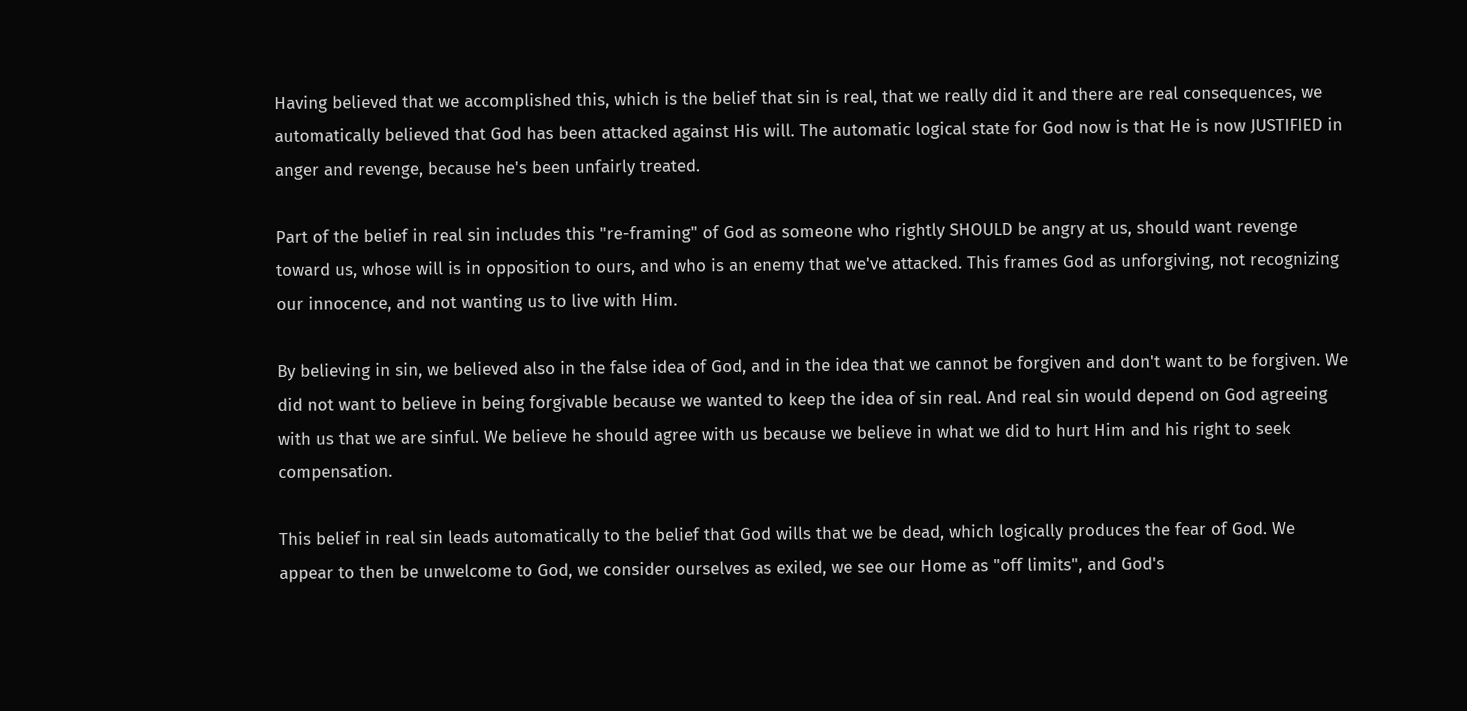Having believed that we accomplished this, which is the belief that sin is real, that we really did it and there are real consequences, we automatically believed that God has been attacked against His will. The automatic logical state for God now is that He is now JUSTIFIED in anger and revenge, because he's been unfairly treated.

Part of the belief in real sin includes this "re-framing" of God as someone who rightly SHOULD be angry at us, should want revenge toward us, whose will is in opposition to ours, and who is an enemy that we've attacked. This frames God as unforgiving, not recognizing our innocence, and not wanting us to live with Him.

By believing in sin, we believed also in the false idea of God, and in the idea that we cannot be forgiven and don't want to be forgiven. We did not want to believe in being forgivable because we wanted to keep the idea of sin real. And real sin would depend on God agreeing with us that we are sinful. We believe he should agree with us because we believe in what we did to hurt Him and his right to seek compensation.

This belief in real sin leads automatically to the belief that God wills that we be dead, which logically produces the fear of God. We appear to then be unwelcome to God, we consider ourselves as exiled, we see our Home as "off limits", and God's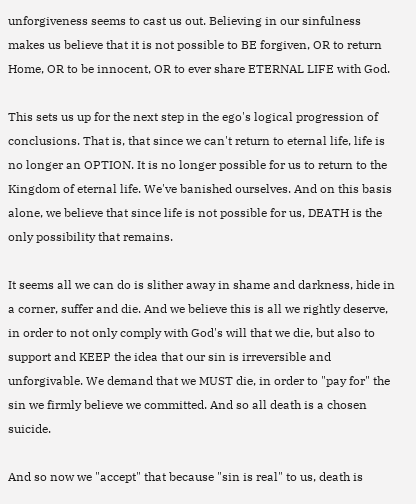unforgiveness seems to cast us out. Believing in our sinfulness makes us believe that it is not possible to BE forgiven, OR to return Home, OR to be innocent, OR to ever share ETERNAL LIFE with God.

This sets us up for the next step in the ego's logical progression of conclusions. That is, that since we can't return to eternal life, life is no longer an OPTION. It is no longer possible for us to return to the Kingdom of eternal life. We've banished ourselves. And on this basis alone, we believe that since life is not possible for us, DEATH is the only possibility that remains.

It seems all we can do is slither away in shame and darkness, hide in a corner, suffer and die. And we believe this is all we rightly deserve, in order to not only comply with God's will that we die, but also to support and KEEP the idea that our sin is irreversible and unforgivable. We demand that we MUST die, in order to "pay for" the sin we firmly believe we committed. And so all death is a chosen suicide.

And so now we "accept" that because "sin is real" to us, death is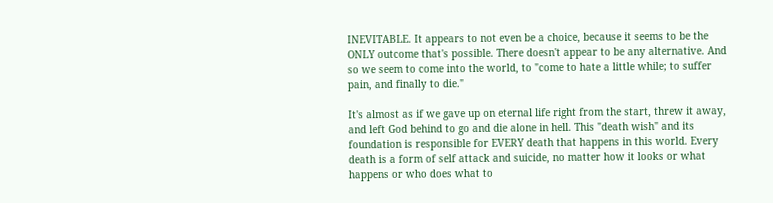INEVITABLE. It appears to not even be a choice, because it seems to be the ONLY outcome that's possible. There doesn't appear to be any alternative. And so we seem to come into the world, to "come to hate a little while; to suffer pain, and finally to die."

It's almost as if we gave up on eternal life right from the start, threw it away, and left God behind to go and die alone in hell. This "death wish" and its foundation is responsible for EVERY death that happens in this world. Every death is a form of self attack and suicide, no matter how it looks or what happens or who does what to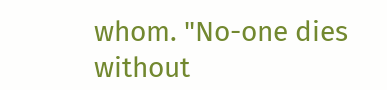whom. "No-one dies without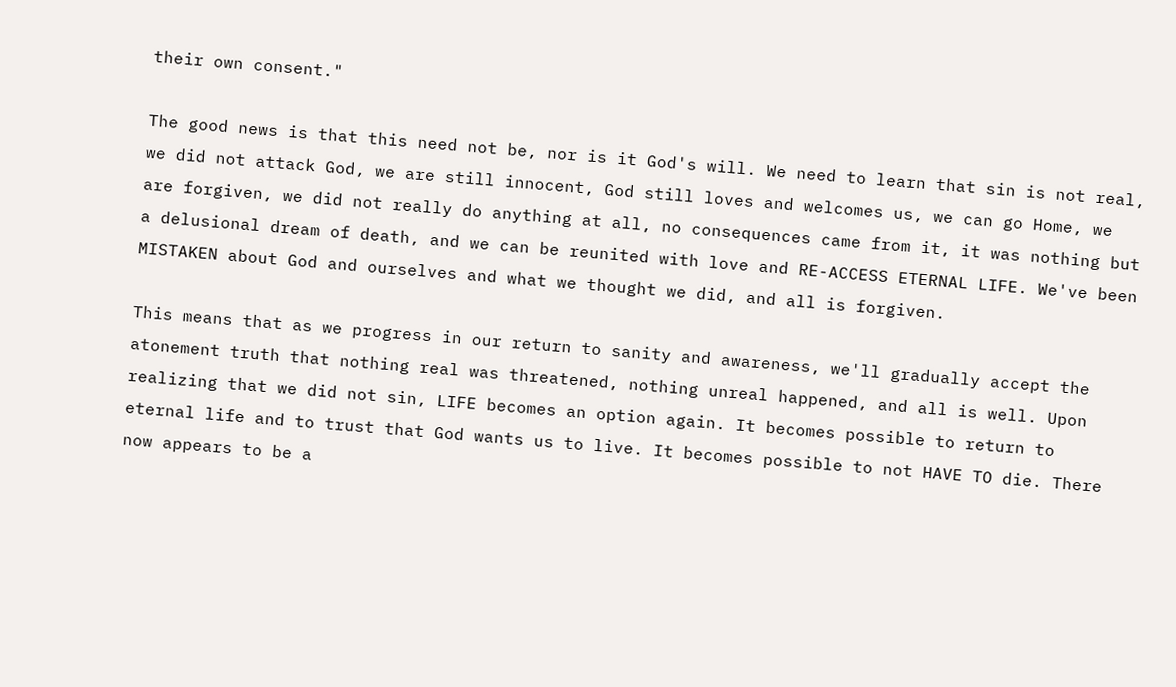their own consent."

The good news is that this need not be, nor is it God's will. We need to learn that sin is not real, we did not attack God, we are still innocent, God still loves and welcomes us, we can go Home, we are forgiven, we did not really do anything at all, no consequences came from it, it was nothing but a delusional dream of death, and we can be reunited with love and RE-ACCESS ETERNAL LIFE. We've been MISTAKEN about God and ourselves and what we thought we did, and all is forgiven.

This means that as we progress in our return to sanity and awareness, we'll gradually accept the atonement truth that nothing real was threatened, nothing unreal happened, and all is well. Upon realizing that we did not sin, LIFE becomes an option again. It becomes possible to return to eternal life and to trust that God wants us to live. It becomes possible to not HAVE TO die. There now appears to be a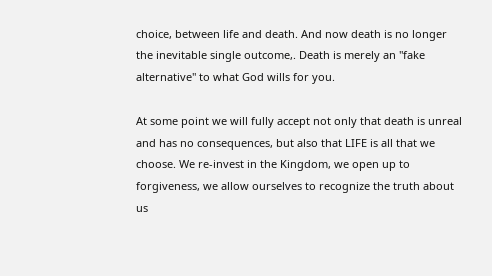choice, between life and death. And now death is no longer the inevitable single outcome,. Death is merely an "fake alternative" to what God wills for you.

At some point we will fully accept not only that death is unreal and has no consequences, but also that LIFE is all that we choose. We re-invest in the Kingdom, we open up to forgiveness, we allow ourselves to recognize the truth about us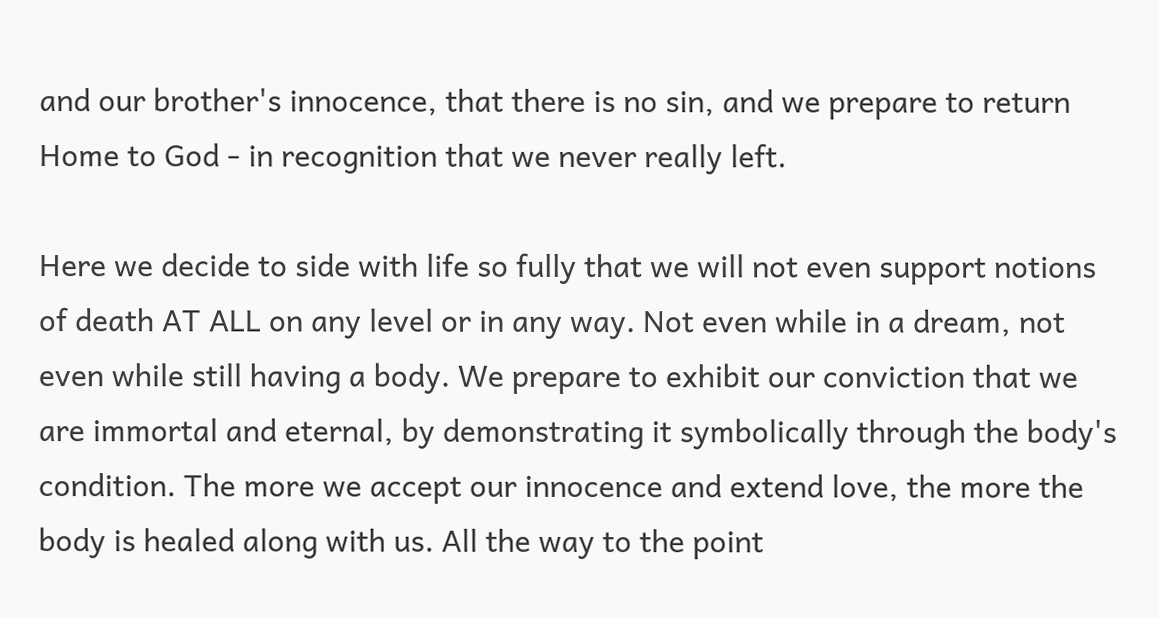and our brother's innocence, that there is no sin, and we prepare to return Home to God - in recognition that we never really left.

Here we decide to side with life so fully that we will not even support notions of death AT ALL on any level or in any way. Not even while in a dream, not even while still having a body. We prepare to exhibit our conviction that we are immortal and eternal, by demonstrating it symbolically through the body's condition. The more we accept our innocence and extend love, the more the body is healed along with us. All the way to the point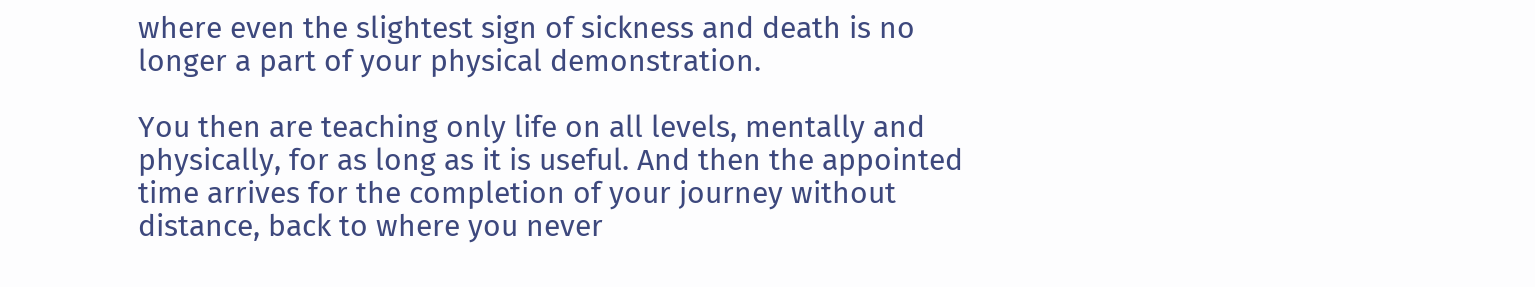where even the slightest sign of sickness and death is no longer a part of your physical demonstration.

You then are teaching only life on all levels, mentally and physically, for as long as it is useful. And then the appointed time arrives for the completion of your journey without distance, back to where you never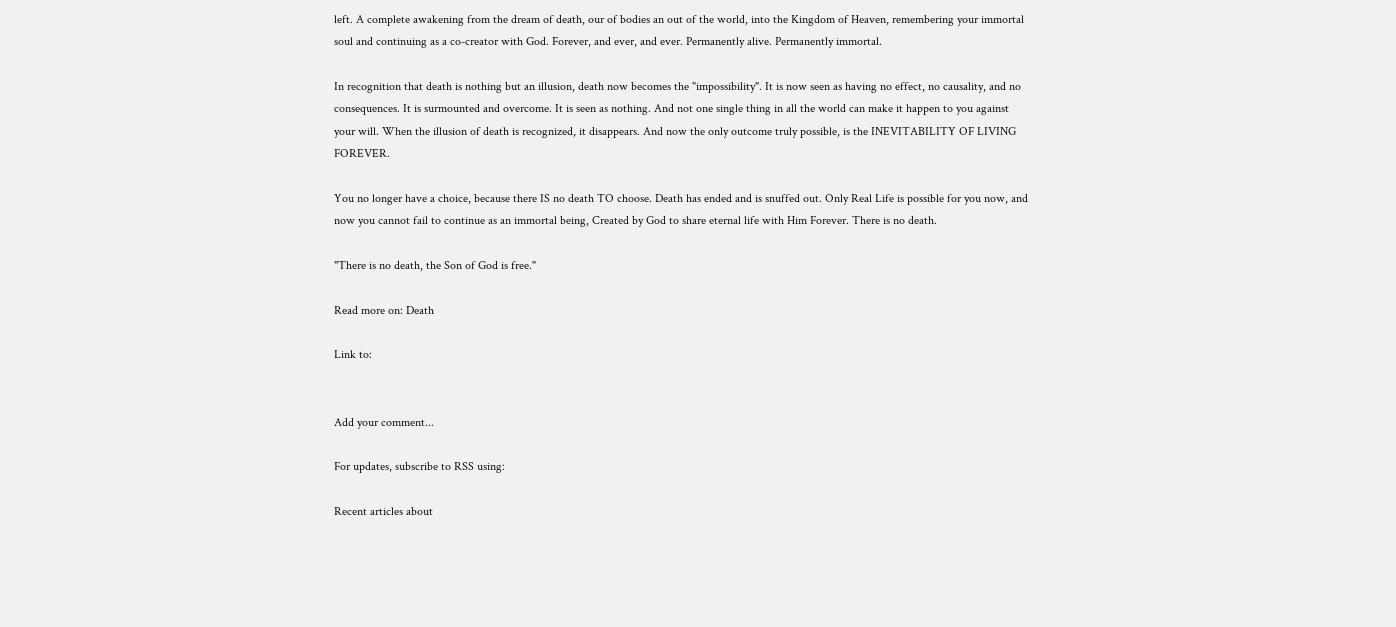left. A complete awakening from the dream of death, our of bodies an out of the world, into the Kingdom of Heaven, remembering your immortal soul and continuing as a co-creator with God. Forever, and ever, and ever. Permanently alive. Permanently immortal.

In recognition that death is nothing but an illusion, death now becomes the "impossibility". It is now seen as having no effect, no causality, and no consequences. It is surmounted and overcome. It is seen as nothing. And not one single thing in all the world can make it happen to you against your will. When the illusion of death is recognized, it disappears. And now the only outcome truly possible, is the INEVITABILITY OF LIVING FOREVER.

You no longer have a choice, because there IS no death TO choose. Death has ended and is snuffed out. Only Real Life is possible for you now, and now you cannot fail to continue as an immortal being, Created by God to share eternal life with Him Forever. There is no death.

"There is no death, the Son of God is free."

Read more on: Death

Link to:


Add your comment...

For updates, subscribe to RSS using:

Recent articles about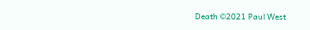Death ©2021 Paul West